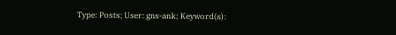Type: Posts; User: gns-ank; Keyword(s):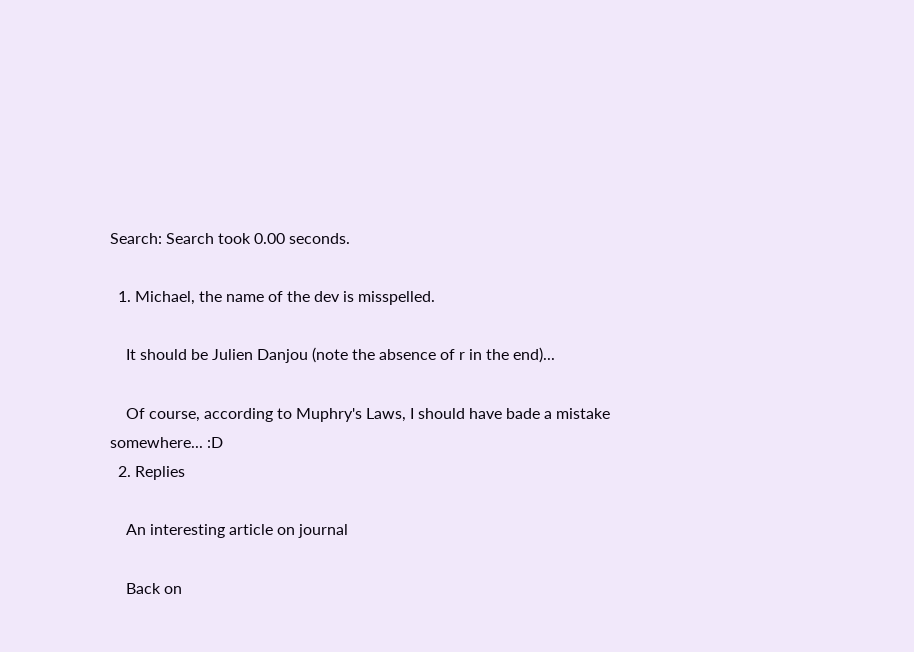Search: Search took 0.00 seconds.

  1. Michael, the name of the dev is misspelled.

    It should be Julien Danjou (note the absence of r in the end)...

    Of course, according to Muphry's Laws, I should have bade a mistake somewhere... :D
  2. Replies

    An interesting article on journal

    Back on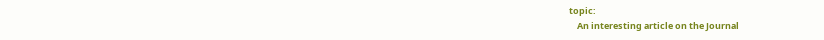topic:
    An interesting article on the Journal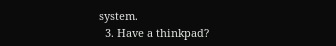system.
  3. Have a thinkpad?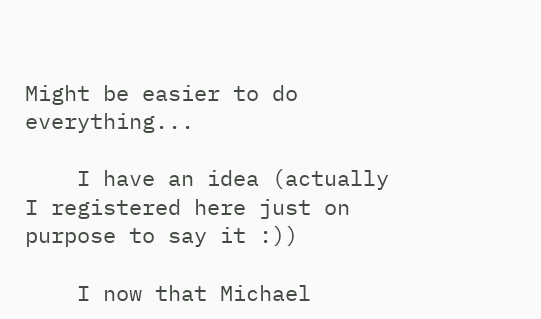Might be easier to do everything...

    I have an idea (actually I registered here just on purpose to say it :))

    I now that Michael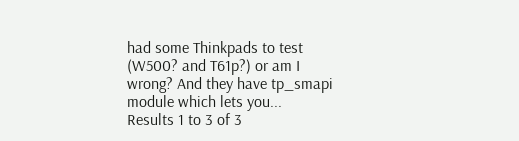had some Thinkpads to test (W500? and T61p?) or am I wrong? And they have tp_smapi module which lets you...
Results 1 to 3 of 3